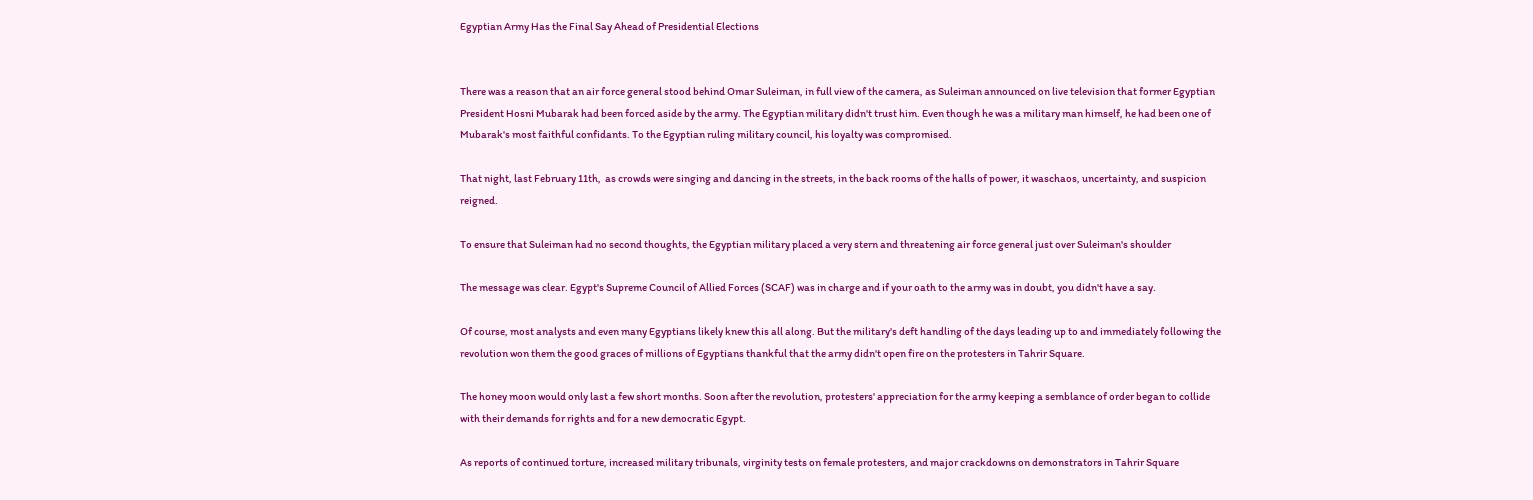Egyptian Army Has the Final Say Ahead of Presidential Elections


There was a reason that an air force general stood behind Omar Suleiman, in full view of the camera, as Suleiman announced on live television that former Egyptian President Hosni Mubarak had been forced aside by the army. The Egyptian military didn't trust him. Even though he was a military man himself, he had been one of Mubarak's most faithful confidants. To the Egyptian ruling military council, his loyalty was compromised.

That night, last February 11th,  as crowds were singing and dancing in the streets, in the back rooms of the halls of power, it waschaos, uncertainty, and suspicion reigned.

To ensure that Suleiman had no second thoughts, the Egyptian military placed a very stern and threatening air force general just over Suleiman's shoulder

The message was clear. Egypt's Supreme Council of Allied Forces (SCAF) was in charge and if your oath to the army was in doubt, you didn't have a say.

Of course, most analysts and even many Egyptians likely knew this all along. But the military's deft handling of the days leading up to and immediately following the revolution won them the good graces of millions of Egyptians thankful that the army didn't open fire on the protesters in Tahrir Square.

The honey moon would only last a few short months. Soon after the revolution, protesters' appreciation for the army keeping a semblance of order began to collide with their demands for rights and for a new democratic Egypt.

As reports of continued torture, increased military tribunals, virginity tests on female protesters, and major crackdowns on demonstrators in Tahrir Square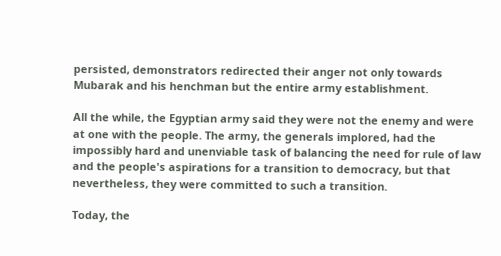persisted, demonstrators redirected their anger not only towards Mubarak and his henchman but the entire army establishment.

All the while, the Egyptian army said they were not the enemy and were at one with the people. The army, the generals implored, had the impossibly hard and unenviable task of balancing the need for rule of law and the people's aspirations for a transition to democracy, but that nevertheless, they were committed to such a transition.

Today, the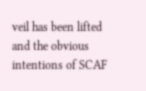veil has been lifted and the obvious intentions of SCAF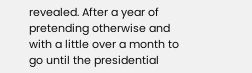revealed. After a year of pretending otherwise and with a little over a month to go until the presidential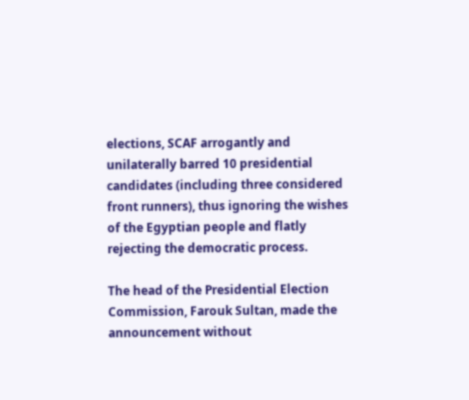elections, SCAF arrogantly and unilaterally barred 10 presidential candidates (including three considered front runners), thus ignoring the wishes of the Egyptian people and flatly rejecting the democratic process.

The head of the Presidential Election Commission, Farouk Sultan, made the announcement without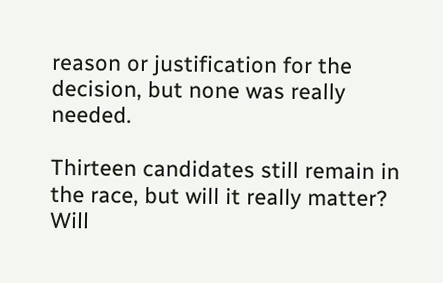reason or justification for the decision, but none was really needed.

Thirteen candidates still remain in the race, but will it really matter? Will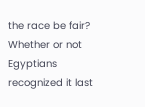the race be fair? Whether or not Egyptians recognized it last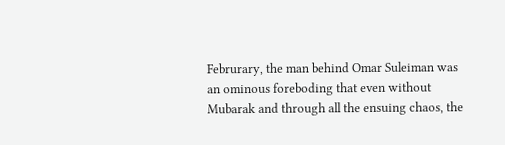Februrary, the man behind Omar Suleiman was an ominous foreboding that even without Mubarak and through all the ensuing chaos, the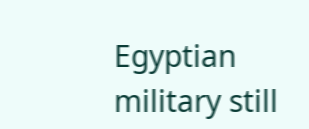Egyptian military still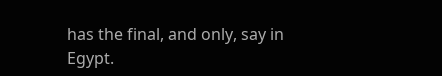has the final, and only, say in Egypt.